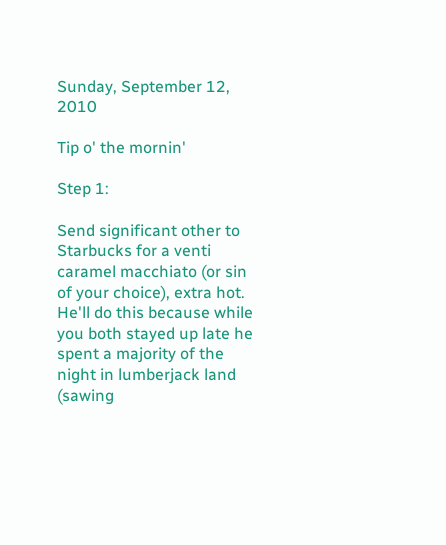Sunday, September 12, 2010

Tip o' the mornin'

Step 1:

Send significant other to Starbucks for a venti caramel macchiato (or sin of your choice), extra hot. He'll do this because while you both stayed up late he spent a majority of the night in lumberjack land (sawing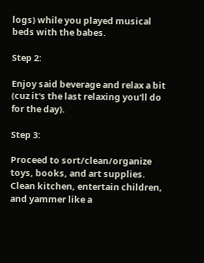logs) while you played musical beds with the babes.

Step 2:

Enjoy said beverage and relax a bit (cuz it's the last relaxing you'll do for the day).

Step 3:

Proceed to sort/clean/organize toys, books, and art supplies. Clean kitchen, entertain children, and yammer like a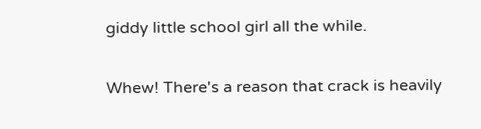giddy little school girl all the while.

Whew! There's a reason that crack is heavily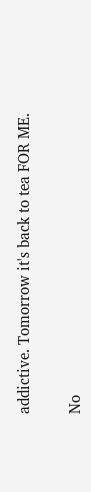addictive. Tomorrow it's back to tea FOR ME.

No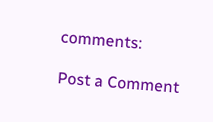comments:

Post a Comment